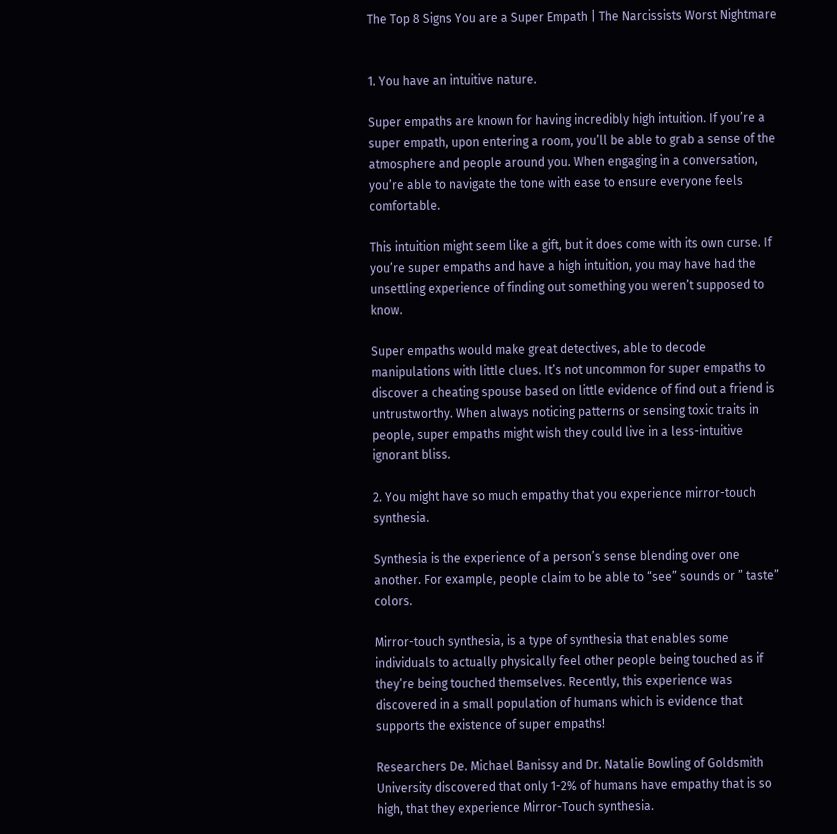The Top 8 Signs You are a Super Empath | The Narcissists Worst Nightmare


1. You have an intuitive nature.

Super empaths are known for having incredibly high intuition. If you’re a super empath, upon entering a room, you’ll be able to grab a sense of the atmosphere and people around you. When engaging in a conversation, you’re able to navigate the tone with ease to ensure everyone feels comfortable.

This intuition might seem like a gift, but it does come with its own curse. If you’re super empaths and have a high intuition, you may have had the unsettling experience of finding out something you weren’t supposed to know.

Super empaths would make great detectives, able to decode manipulations with little clues. It’s not uncommon for super empaths to discover a cheating spouse based on little evidence of find out a friend is untrustworthy. When always noticing patterns or sensing toxic traits in people, super empaths might wish they could live in a less-intuitive ignorant bliss.

2. You might have so much empathy that you experience mirror-touch synthesia.

Synthesia is the experience of a person’s sense blending over one another. For example, people claim to be able to “see” sounds or ” taste” colors.

Mirror-touch synthesia, is a type of synthesia that enables some individuals to actually physically feel other people being touched as if they’re being touched themselves. Recently, this experience was discovered in a small population of humans which is evidence that supports the existence of super empaths!

Researchers De. Michael Banissy and Dr. Natalie Bowling of Goldsmith University discovered that only 1-2% of humans have empathy that is so high, that they experience Mirror-Touch synthesia.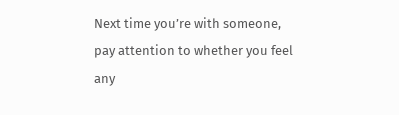Next time you’re with someone, pay attention to whether you feel any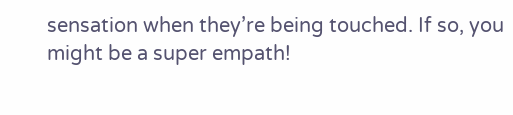sensation when they’re being touched. If so, you might be a super empath!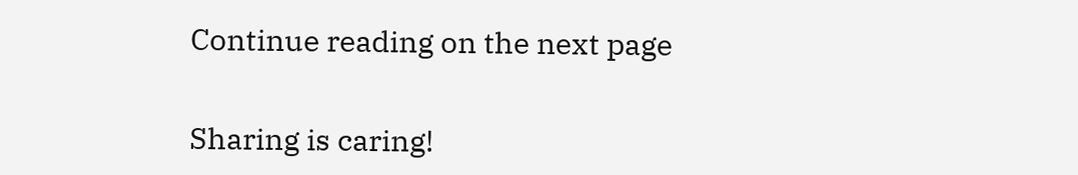Continue reading on the next page


Sharing is caring!